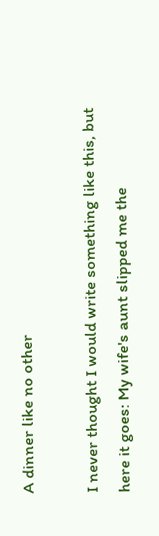A dinner like no other

I never thought I would write something like this, but here it goes: My wife's aunt slipped me the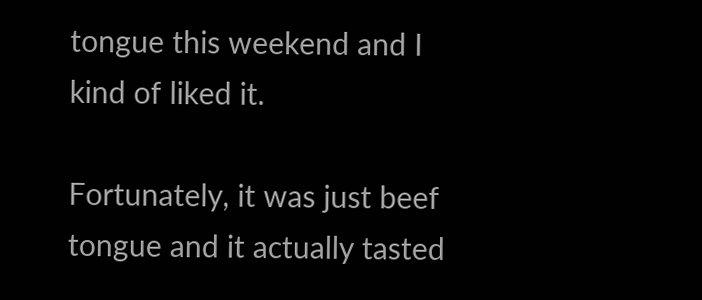tongue this weekend and I kind of liked it.

Fortunately, it was just beef tongue and it actually tasted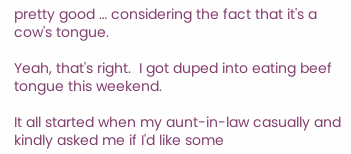pretty good … considering the fact that it's a cow's tongue.

Yeah, that's right.  I got duped into eating beef tongue this weekend.

It all started when my aunt-in-law casually and kindly asked me if I'd like some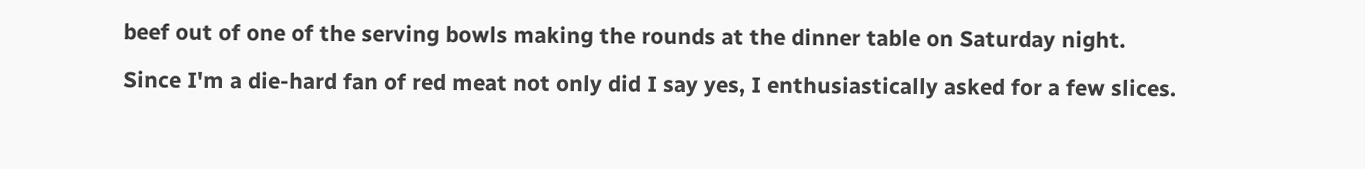beef out of one of the serving bowls making the rounds at the dinner table on Saturday night.

Since I'm a die-hard fan of red meat not only did I say yes, I enthusiastically asked for a few slices.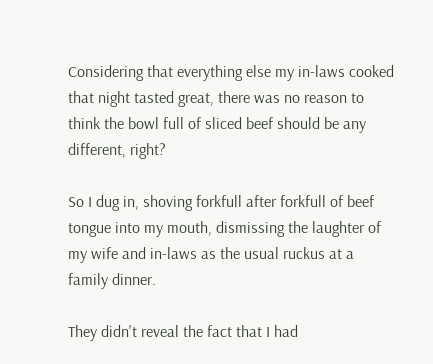Considering that everything else my in-laws cooked that night tasted great, there was no reason to think the bowl full of sliced beef should be any different, right?

So I dug in, shoving forkfull after forkfull of beef tongue into my mouth, dismissing the laughter of my wife and in-laws as the usual ruckus at a family dinner.

They didn't reveal the fact that I had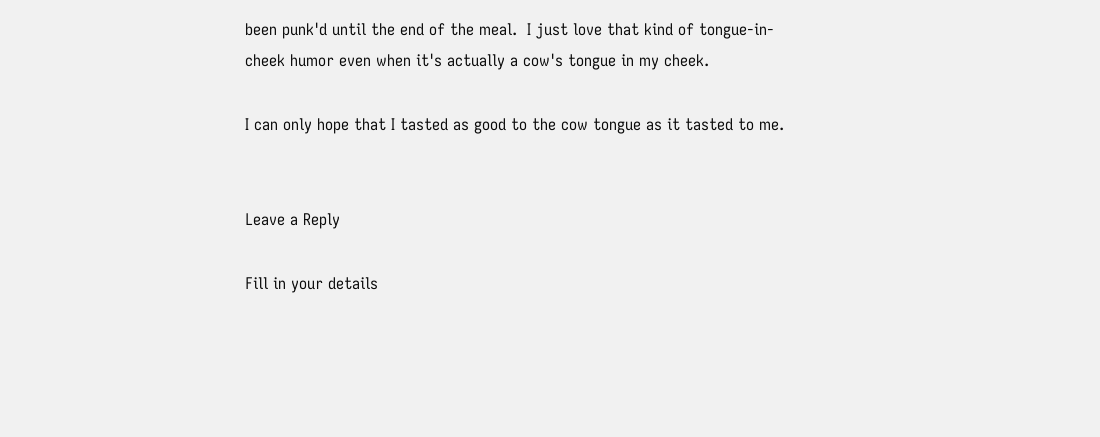been punk'd until the end of the meal.  I just love that kind of tongue-in-cheek humor even when it's actually a cow's tongue in my cheek.

I can only hope that I tasted as good to the cow tongue as it tasted to me.


Leave a Reply

Fill in your details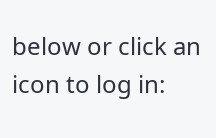below or click an icon to log in: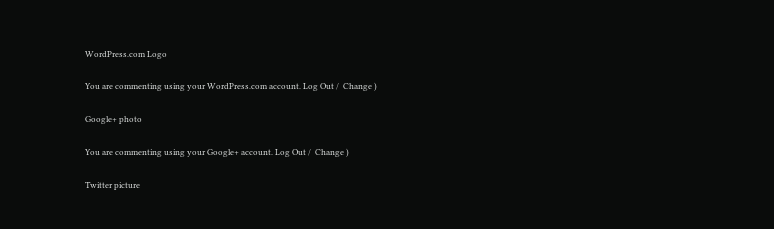WordPress.com Logo

You are commenting using your WordPress.com account. Log Out /  Change )

Google+ photo

You are commenting using your Google+ account. Log Out /  Change )

Twitter picture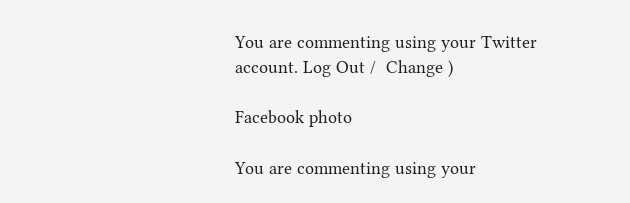You are commenting using your Twitter account. Log Out /  Change )

Facebook photo

You are commenting using your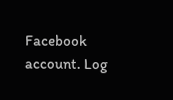Facebook account. Log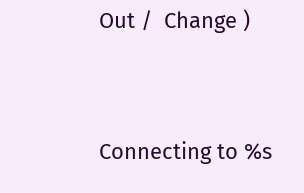Out /  Change )


Connecting to %s